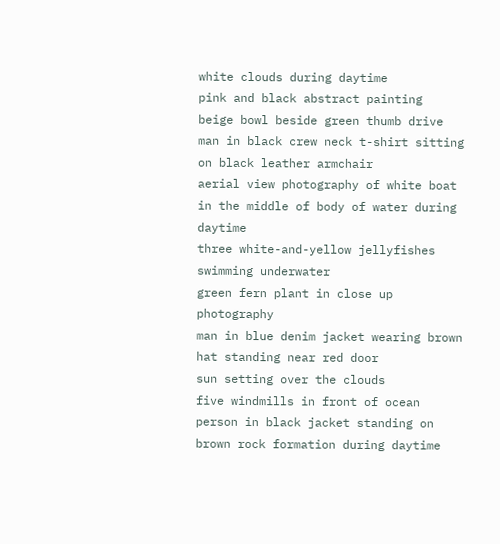white clouds during daytime
pink and black abstract painting
beige bowl beside green thumb drive
man in black crew neck t-shirt sitting on black leather armchair
aerial view photography of white boat in the middle of body of water during daytime
three white-and-yellow jellyfishes swimming underwater
green fern plant in close up photography
man in blue denim jacket wearing brown hat standing near red door
sun setting over the clouds
five windmills in front of ocean
person in black jacket standing on brown rock formation during daytime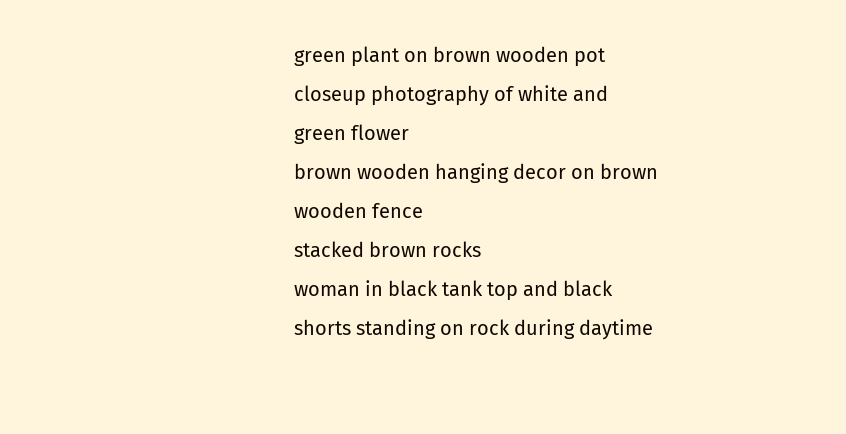green plant on brown wooden pot
closeup photography of white and green flower
brown wooden hanging decor on brown wooden fence
stacked brown rocks
woman in black tank top and black shorts standing on rock during daytime